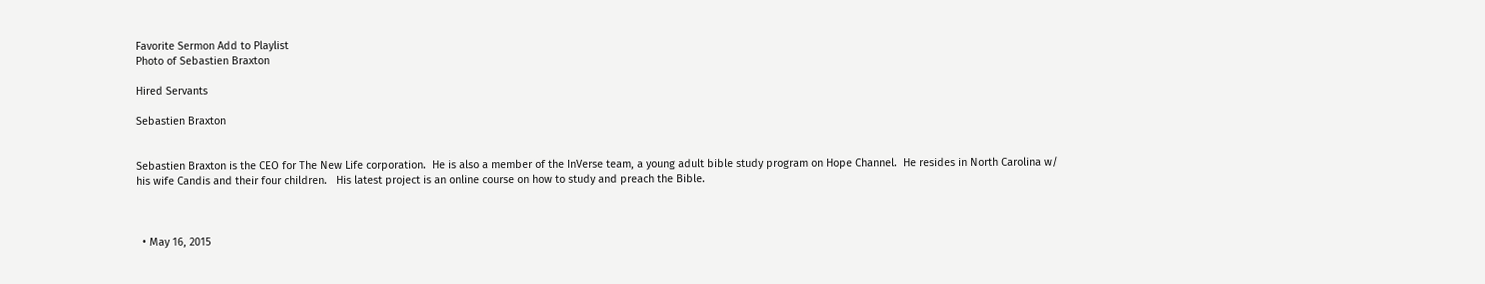Favorite Sermon Add to Playlist
Photo of Sebastien Braxton

Hired Servants

Sebastien Braxton


Sebastien Braxton is the CEO for The New Life corporation.  He is also a member of the InVerse team, a young adult bible study program on Hope Channel.  He resides in North Carolina w/ his wife Candis and their four children.   His latest project is an online course on how to study and preach the Bible.



  • May 16, 2015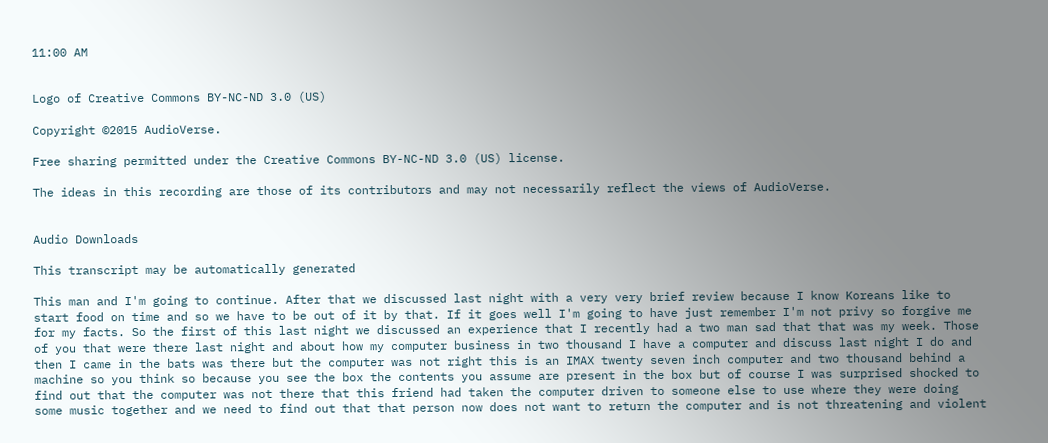11:00 AM


Logo of Creative Commons BY-NC-ND 3.0 (US)

Copyright ©2015 AudioVerse.

Free sharing permitted under the Creative Commons BY-NC-ND 3.0 (US) license.

The ideas in this recording are those of its contributors and may not necessarily reflect the views of AudioVerse.


Audio Downloads

This transcript may be automatically generated

This man and I'm going to continue. After that we discussed last night with a very very brief review because I know Koreans like to start food on time and so we have to be out of it by that. If it goes well I'm going to have just remember I'm not privy so forgive me for my facts. So the first of this last night we discussed an experience that I recently had a two man sad that that was my week. Those of you that were there last night and about how my computer business in two thousand I have a computer and discuss last night I do and then I came in the bats was there but the computer was not right this is an IMAX twenty seven inch computer and two thousand behind a machine so you think so because you see the box the contents you assume are present in the box but of course I was surprised shocked to find out that the computer was not there that this friend had taken the computer driven to someone else to use where they were doing some music together and we need to find out that that person now does not want to return the computer and is not threatening and violent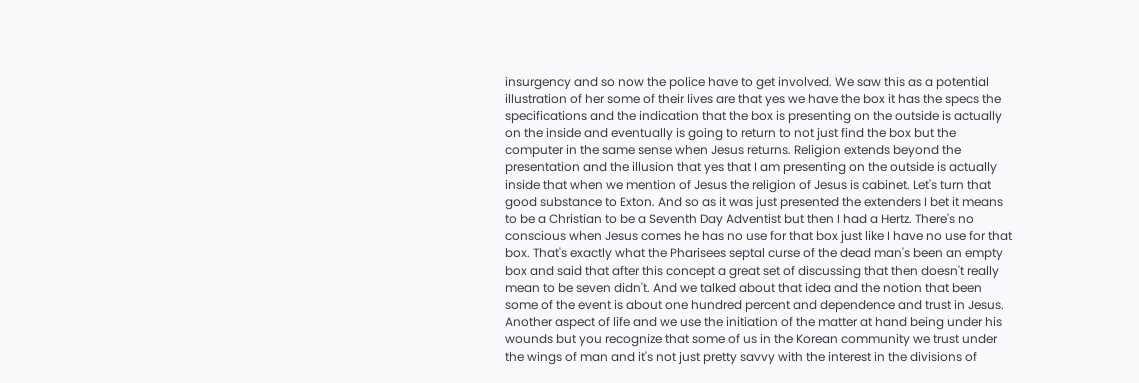insurgency and so now the police have to get involved. We saw this as a potential illustration of her some of their lives are that yes we have the box it has the specs the specifications and the indication that the box is presenting on the outside is actually on the inside and eventually is going to return to not just find the box but the computer in the same sense when Jesus returns. Religion extends beyond the presentation and the illusion that yes that I am presenting on the outside is actually inside that when we mention of Jesus the religion of Jesus is cabinet. Let's turn that good substance to Exton. And so as it was just presented the extenders I bet it means to be a Christian to be a Seventh Day Adventist but then I had a Hertz. There's no conscious when Jesus comes he has no use for that box just like I have no use for that box. That's exactly what the Pharisees septal curse of the dead man's been an empty box and said that after this concept a great set of discussing that then doesn't really mean to be seven didn't. And we talked about that idea and the notion that been some of the event is about one hundred percent and dependence and trust in Jesus. Another aspect of life and we use the initiation of the matter at hand being under his wounds but you recognize that some of us in the Korean community we trust under the wings of man and it's not just pretty savvy with the interest in the divisions of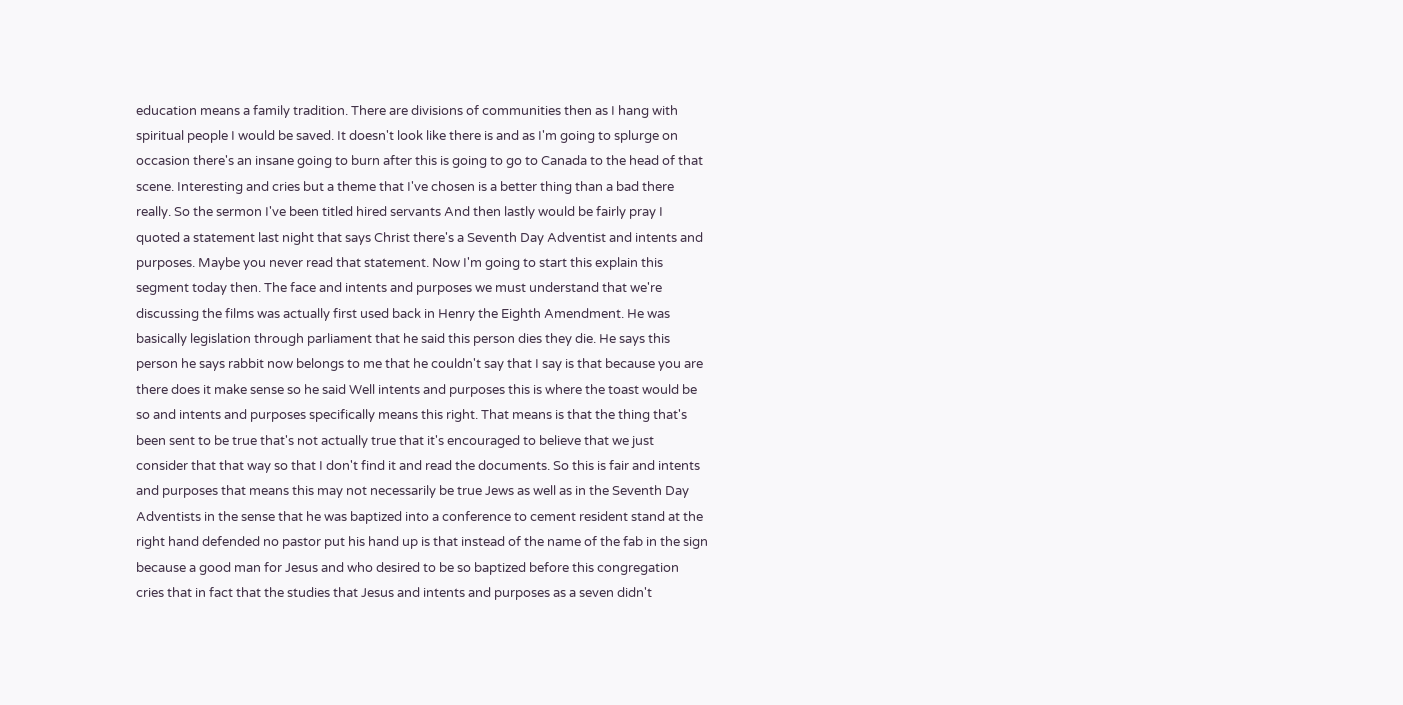education means a family tradition. There are divisions of communities then as I hang with spiritual people I would be saved. It doesn't look like there is and as I'm going to splurge on occasion there's an insane going to burn after this is going to go to Canada to the head of that scene. Interesting and cries but a theme that I've chosen is a better thing than a bad there really. So the sermon I've been titled hired servants And then lastly would be fairly pray I quoted a statement last night that says Christ there's a Seventh Day Adventist and intents and purposes. Maybe you never read that statement. Now I'm going to start this explain this segment today then. The face and intents and purposes we must understand that we're discussing the films was actually first used back in Henry the Eighth Amendment. He was basically legislation through parliament that he said this person dies they die. He says this person he says rabbit now belongs to me that he couldn't say that I say is that because you are there does it make sense so he said Well intents and purposes this is where the toast would be so and intents and purposes specifically means this right. That means is that the thing that's been sent to be true that's not actually true that it's encouraged to believe that we just consider that that way so that I don't find it and read the documents. So this is fair and intents and purposes that means this may not necessarily be true Jews as well as in the Seventh Day Adventists in the sense that he was baptized into a conference to cement resident stand at the right hand defended no pastor put his hand up is that instead of the name of the fab in the sign because a good man for Jesus and who desired to be so baptized before this congregation cries that in fact that the studies that Jesus and intents and purposes as a seven didn't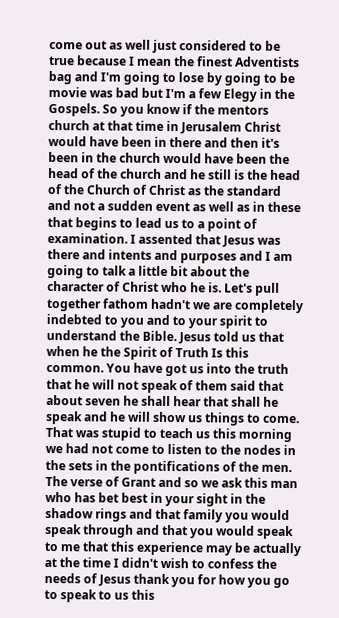come out as well just considered to be true because I mean the finest Adventists bag and I'm going to lose by going to be movie was bad but I'm a few Elegy in the Gospels. So you know if the mentors church at that time in Jerusalem Christ would have been in there and then it's been in the church would have been the head of the church and he still is the head of the Church of Christ as the standard and not a sudden event as well as in these that begins to lead us to a point of examination. I assented that Jesus was there and intents and purposes and I am going to talk a little bit about the character of Christ who he is. Let's pull together fathom hadn't we are completely indebted to you and to your spirit to understand the Bible. Jesus told us that when he the Spirit of Truth Is this common. You have got us into the truth that he will not speak of them said that about seven he shall hear that shall he speak and he will show us things to come. That was stupid to teach us this morning we had not come to listen to the nodes in the sets in the pontifications of the men. The verse of Grant and so we ask this man who has bet best in your sight in the shadow rings and that family you would speak through and that you would speak to me that this experience may be actually at the time I didn't wish to confess the needs of Jesus thank you for how you go to speak to us this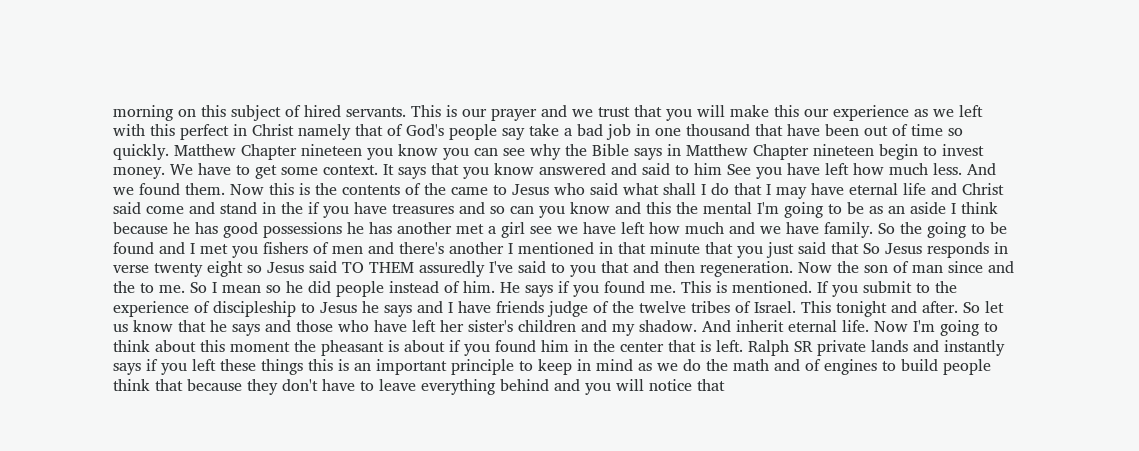morning on this subject of hired servants. This is our prayer and we trust that you will make this our experience as we left with this perfect in Christ namely that of God's people say take a bad job in one thousand that have been out of time so quickly. Matthew Chapter nineteen you know you can see why the Bible says in Matthew Chapter nineteen begin to invest money. We have to get some context. It says that you know answered and said to him See you have left how much less. And we found them. Now this is the contents of the came to Jesus who said what shall I do that I may have eternal life and Christ said come and stand in the if you have treasures and so can you know and this the mental I'm going to be as an aside I think because he has good possessions he has another met a girl see we have left how much and we have family. So the going to be found and I met you fishers of men and there's another I mentioned in that minute that you just said that So Jesus responds in verse twenty eight so Jesus said TO THEM assuredly I've said to you that and then regeneration. Now the son of man since and the to me. So I mean so he did people instead of him. He says if you found me. This is mentioned. If you submit to the experience of discipleship to Jesus he says and I have friends judge of the twelve tribes of Israel. This tonight and after. So let us know that he says and those who have left her sister's children and my shadow. And inherit eternal life. Now I'm going to think about this moment the pheasant is about if you found him in the center that is left. Ralph SR private lands and instantly says if you left these things this is an important principle to keep in mind as we do the math and of engines to build people think that because they don't have to leave everything behind and you will notice that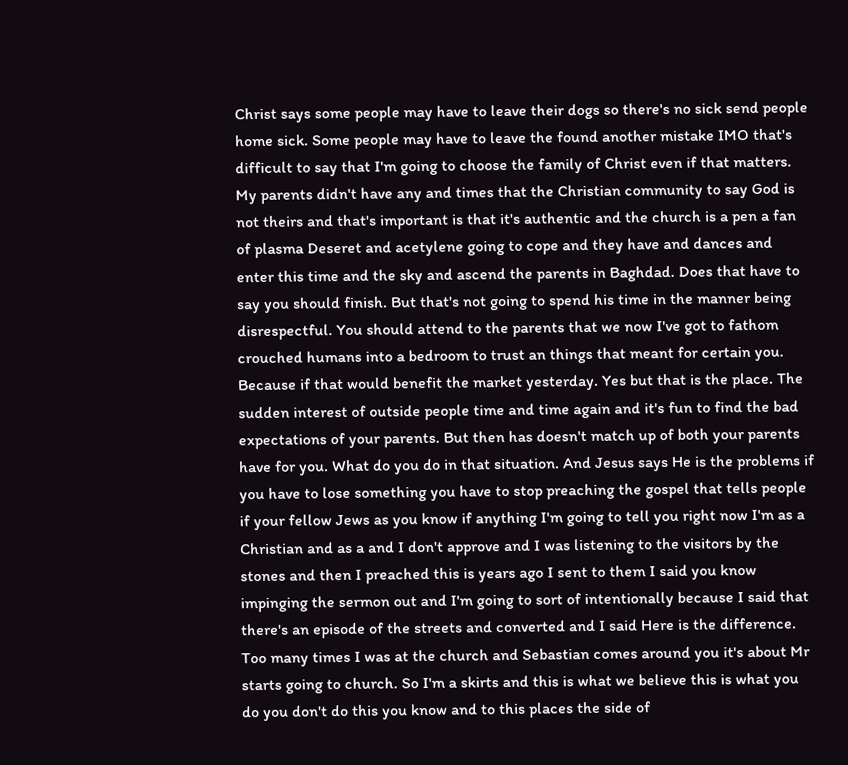Christ says some people may have to leave their dogs so there's no sick send people home sick. Some people may have to leave the found another mistake IMO that's difficult to say that I'm going to choose the family of Christ even if that matters. My parents didn't have any and times that the Christian community to say God is not theirs and that's important is that it's authentic and the church is a pen a fan of plasma Deseret and acetylene going to cope and they have and dances and enter this time and the sky and ascend the parents in Baghdad. Does that have to say you should finish. But that's not going to spend his time in the manner being disrespectful. You should attend to the parents that we now I've got to fathom crouched humans into a bedroom to trust an things that meant for certain you. Because if that would benefit the market yesterday. Yes but that is the place. The sudden interest of outside people time and time again and it's fun to find the bad expectations of your parents. But then has doesn't match up of both your parents have for you. What do you do in that situation. And Jesus says He is the problems if you have to lose something you have to stop preaching the gospel that tells people if your fellow Jews as you know if anything I'm going to tell you right now I'm as a Christian and as a and I don't approve and I was listening to the visitors by the stones and then I preached this is years ago I sent to them I said you know impinging the sermon out and I'm going to sort of intentionally because I said that there's an episode of the streets and converted and I said Here is the difference. Too many times I was at the church and Sebastian comes around you it's about Mr starts going to church. So I'm a skirts and this is what we believe this is what you do you don't do this you know and to this places the side of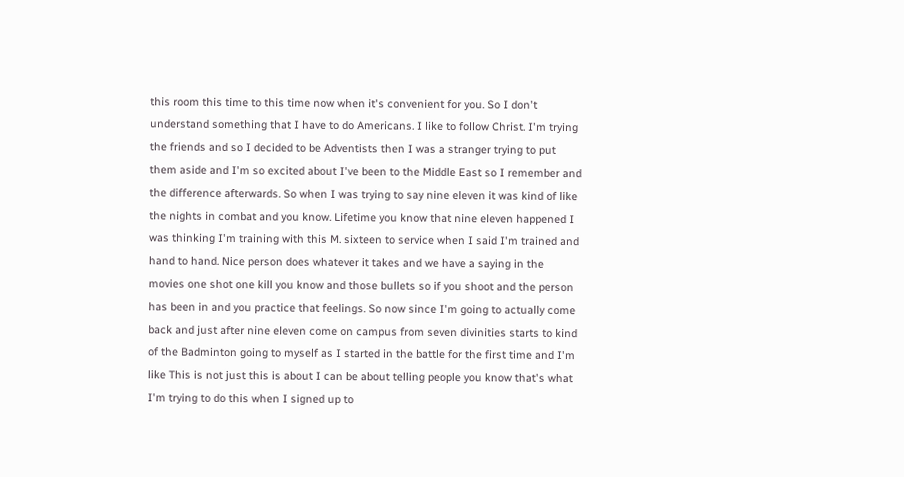this room this time to this time now when it's convenient for you. So I don't understand something that I have to do Americans. I like to follow Christ. I'm trying the friends and so I decided to be Adventists then I was a stranger trying to put them aside and I'm so excited about I've been to the Middle East so I remember and the difference afterwards. So when I was trying to say nine eleven it was kind of like the nights in combat and you know. Lifetime you know that nine eleven happened I was thinking I'm training with this M. sixteen to service when I said I'm trained and hand to hand. Nice person does whatever it takes and we have a saying in the movies one shot one kill you know and those bullets so if you shoot and the person has been in and you practice that feelings. So now since I'm going to actually come back and just after nine eleven come on campus from seven divinities starts to kind of the Badminton going to myself as I started in the battle for the first time and I'm like This is not just this is about I can be about telling people you know that's what I'm trying to do this when I signed up to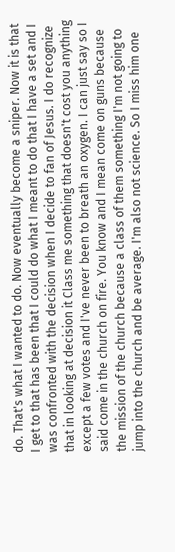do. That's what I wanted to do. Now eventually become a sniper. Now it is that I get to that has been that I could do what I meant to do that I have a set and I was confronted with the decision when I decide to fan of Jesus. I do recognize that in looking at decision it Class me something that doesn't cost you anything except a few votes and I've never been to breath an oxygen. I can just say so I said come in the church on fire. You know and I mean come on guns because the mission of the church because a class of them something I'm not going to jump into the church and be average. I'm also not science. So I miss him one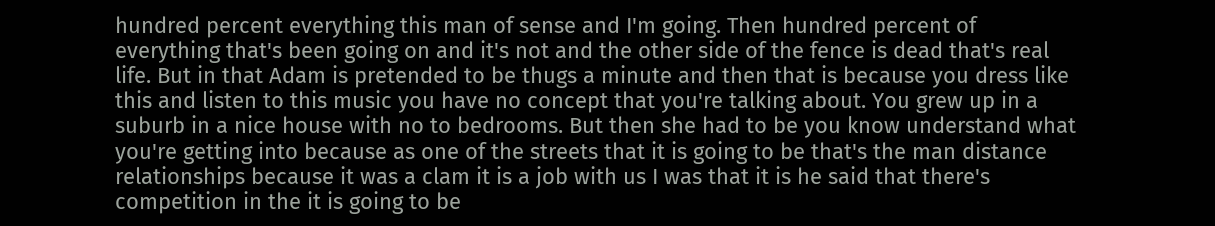hundred percent everything this man of sense and I'm going. Then hundred percent of everything that's been going on and it's not and the other side of the fence is dead that's real life. But in that Adam is pretended to be thugs a minute and then that is because you dress like this and listen to this music you have no concept that you're talking about. You grew up in a suburb in a nice house with no to bedrooms. But then she had to be you know understand what you're getting into because as one of the streets that it is going to be that's the man distance relationships because it was a clam it is a job with us I was that it is he said that there's competition in the it is going to be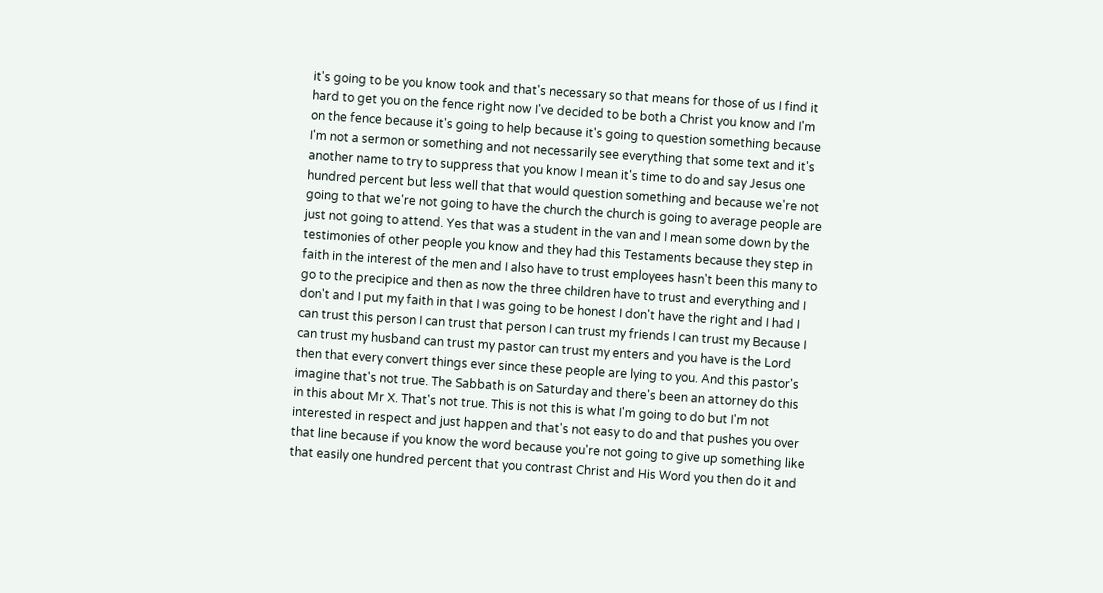it's going to be you know took and that's necessary so that means for those of us I find it hard to get you on the fence right now I've decided to be both a Christ you know and I'm on the fence because it's going to help because it's going to question something because I'm not a sermon or something and not necessarily see everything that some text and it's another name to try to suppress that you know I mean it's time to do and say Jesus one hundred percent but less well that that would question something and because we're not going to that we're not going to have the church the church is going to average people are just not going to attend. Yes that was a student in the van and I mean some down by the testimonies of other people you know and they had this Testaments because they step in faith in the interest of the men and I also have to trust employees hasn't been this many to go to the precipice and then as now the three children have to trust and everything and I don't and I put my faith in that I was going to be honest I don't have the right and I had I can trust this person I can trust that person I can trust my friends I can trust my Because I can trust my husband can trust my pastor can trust my enters and you have is the Lord then that every convert things ever since these people are lying to you. And this pastor's imagine that's not true. The Sabbath is on Saturday and there's been an attorney do this in this about Mr X. That's not true. This is not this is what I'm going to do but I'm not interested in respect and just happen and that's not easy to do and that pushes you over that line because if you know the word because you're not going to give up something like that easily one hundred percent that you contrast Christ and His Word you then do it and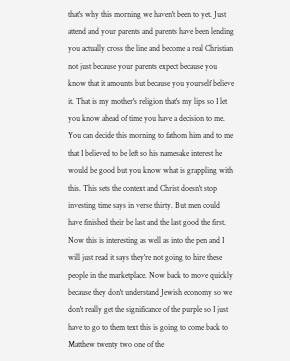that's why this morning we haven't been to yet. Just attend and your parents and parents have been lending you actually cross the line and become a real Christian not just because your parents expect because you know that it amounts but because you yourself believe it. That is my mother's religion that's my lips so I let you know ahead of time you have a decision to me. You can decide this morning to fathom him and to me that I believed to be left so his namesake interest he would be good but you know what is grappling with this. This sets the context and Christ doesn't stop investing time says in verse thirty. But men could have finished their be last and the last good the first. Now this is interesting as well as into the pen and I will just read it says they're not going to hire these people in the marketplace. Now back to move quickly because they don't understand Jewish economy so we don't really get the significance of the purple so I just have to go to them text this is going to come back to Matthew twenty two one of the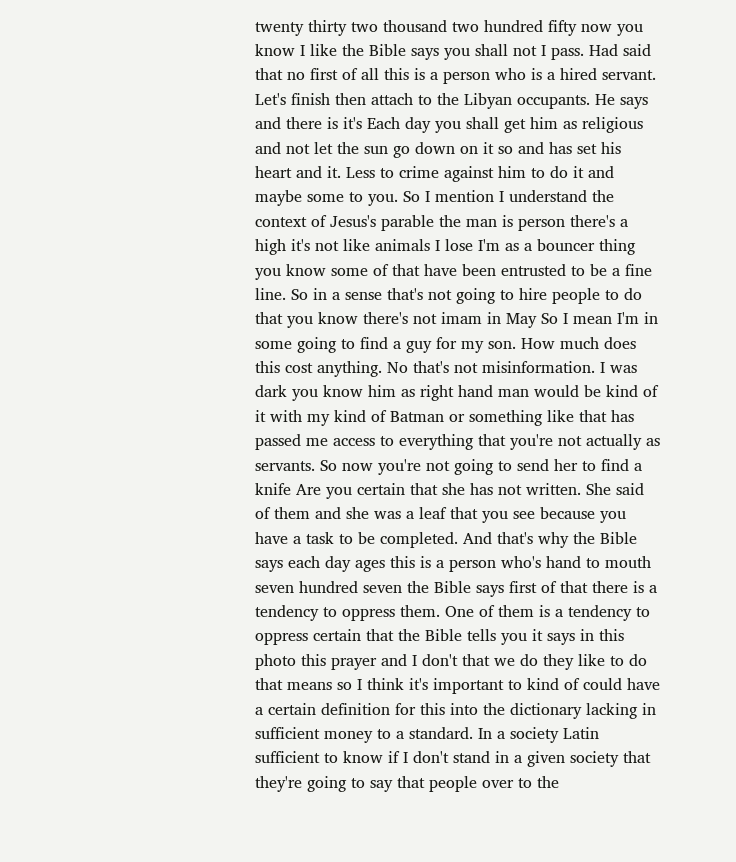twenty thirty two thousand two hundred fifty now you know I like the Bible says you shall not I pass. Had said that no first of all this is a person who is a hired servant. Let's finish then attach to the Libyan occupants. He says and there is it's Each day you shall get him as religious and not let the sun go down on it so and has set his heart and it. Less to crime against him to do it and maybe some to you. So I mention I understand the context of Jesus's parable the man is person there's a high it's not like animals I lose I'm as a bouncer thing you know some of that have been entrusted to be a fine line. So in a sense that's not going to hire people to do that you know there's not imam in May So I mean I'm in some going to find a guy for my son. How much does this cost anything. No that's not misinformation. I was dark you know him as right hand man would be kind of it with my kind of Batman or something like that has passed me access to everything that you're not actually as servants. So now you're not going to send her to find a knife Are you certain that she has not written. She said of them and she was a leaf that you see because you have a task to be completed. And that's why the Bible says each day ages this is a person who's hand to mouth seven hundred seven the Bible says first of that there is a tendency to oppress them. One of them is a tendency to oppress certain that the Bible tells you it says in this photo this prayer and I don't that we do they like to do that means so I think it's important to kind of could have a certain definition for this into the dictionary lacking in sufficient money to a standard. In a society Latin sufficient to know if I don't stand in a given society that they're going to say that people over to the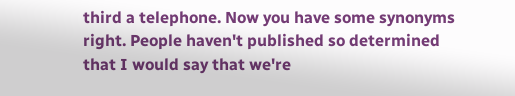third a telephone. Now you have some synonyms right. People haven't published so determined that I would say that we're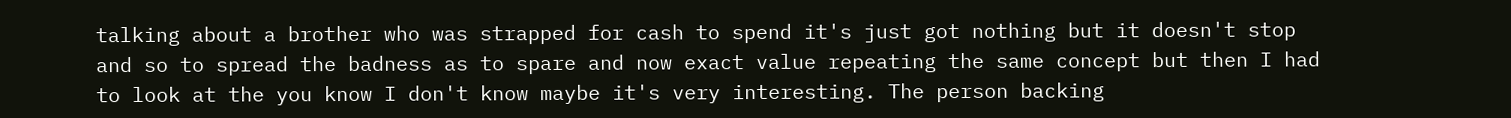talking about a brother who was strapped for cash to spend it's just got nothing but it doesn't stop and so to spread the badness as to spare and now exact value repeating the same concept but then I had to look at the you know I don't know maybe it's very interesting. The person backing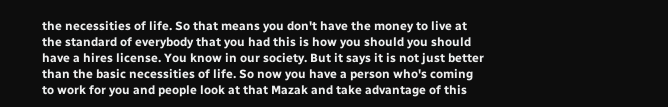the necessities of life. So that means you don't have the money to live at the standard of everybody that you had this is how you should you should have a hires license. You know in our society. But it says it is not just better than the basic necessities of life. So now you have a person who's coming to work for you and people look at that Mazak and take advantage of this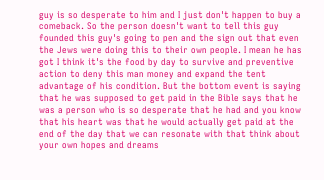guy is so desperate to him and I just don't happen to buy a comeback. So the person doesn't want to tell this guy founded this guy's going to pen and the sign out that even the Jews were doing this to their own people. I mean he has got I think it's the food by day to survive and preventive action to deny this man money and expand the tent advantage of his condition. But the bottom event is saying that he was supposed to get paid in the Bible says that he was a person who is so desperate that he had and you know that his heart was that he would actually get paid at the end of the day that we can resonate with that think about your own hopes and dreams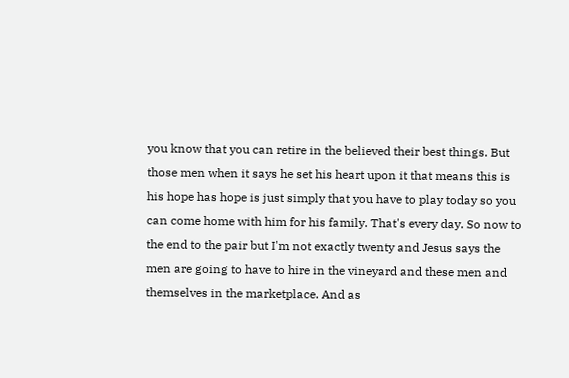you know that you can retire in the believed their best things. But those men when it says he set his heart upon it that means this is his hope has hope is just simply that you have to play today so you can come home with him for his family. That's every day. So now to the end to the pair but I'm not exactly twenty and Jesus says the men are going to have to hire in the vineyard and these men and themselves in the marketplace. And as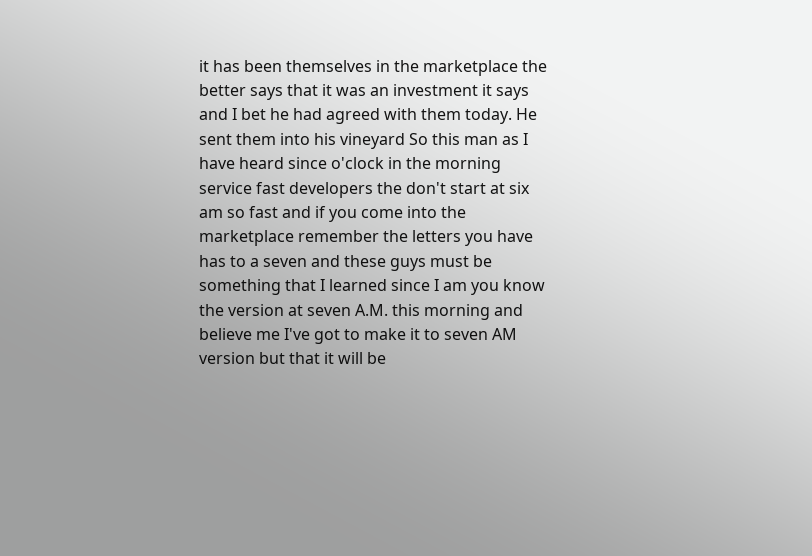it has been themselves in the marketplace the better says that it was an investment it says and I bet he had agreed with them today. He sent them into his vineyard So this man as I have heard since o'clock in the morning service fast developers the don't start at six am so fast and if you come into the marketplace remember the letters you have has to a seven and these guys must be something that I learned since I am you know the version at seven A.M. this morning and believe me I've got to make it to seven AM version but that it will be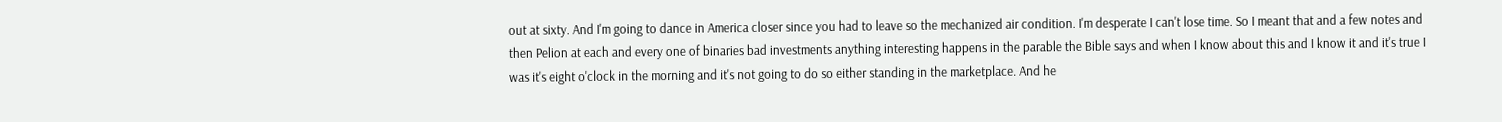out at sixty. And I'm going to dance in America closer since you had to leave so the mechanized air condition. I'm desperate I can't lose time. So I meant that and a few notes and then Pelion at each and every one of binaries bad investments anything interesting happens in the parable the Bible says and when I know about this and I know it and it's true I was it's eight o'clock in the morning and it's not going to do so either standing in the marketplace. And he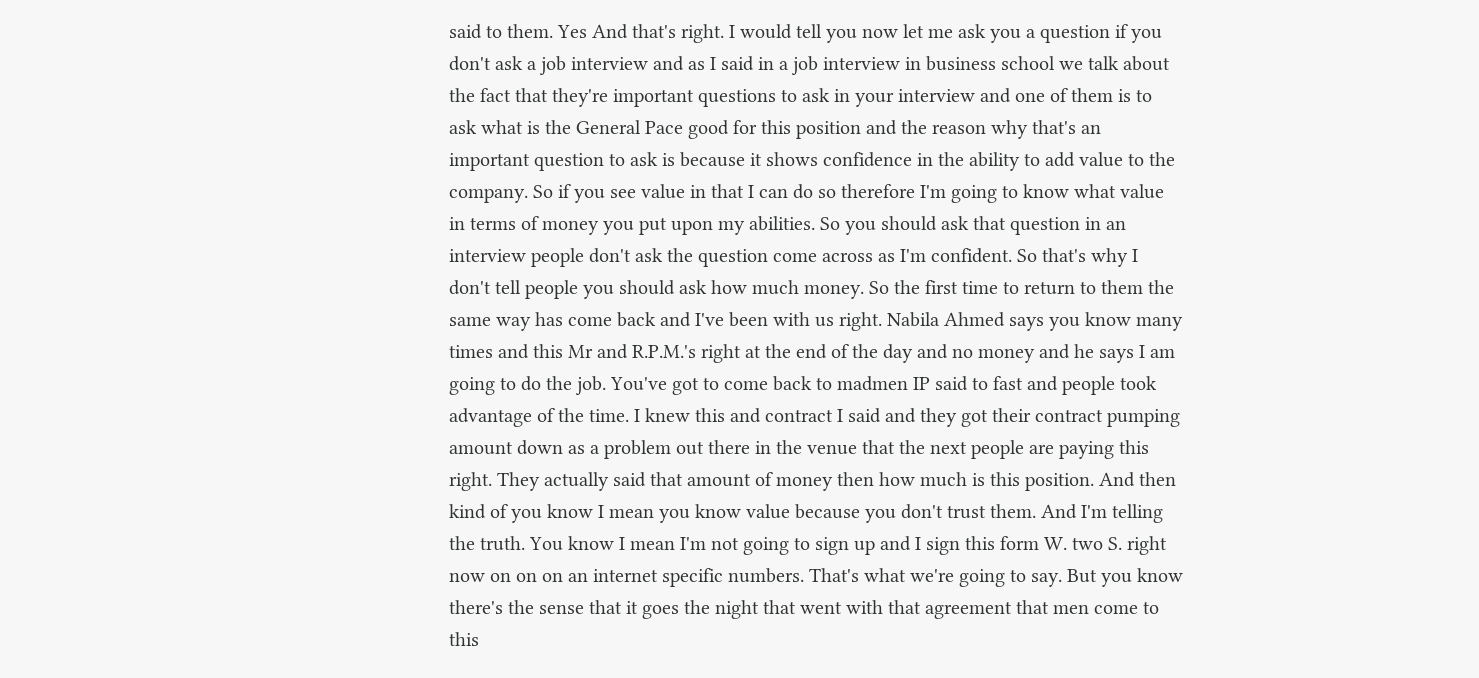said to them. Yes And that's right. I would tell you now let me ask you a question if you don't ask a job interview and as I said in a job interview in business school we talk about the fact that they're important questions to ask in your interview and one of them is to ask what is the General Pace good for this position and the reason why that's an important question to ask is because it shows confidence in the ability to add value to the company. So if you see value in that I can do so therefore I'm going to know what value in terms of money you put upon my abilities. So you should ask that question in an interview people don't ask the question come across as I'm confident. So that's why I don't tell people you should ask how much money. So the first time to return to them the same way has come back and I've been with us right. Nabila Ahmed says you know many times and this Mr and R.P.M.'s right at the end of the day and no money and he says I am going to do the job. You've got to come back to madmen IP said to fast and people took advantage of the time. I knew this and contract I said and they got their contract pumping amount down as a problem out there in the venue that the next people are paying this right. They actually said that amount of money then how much is this position. And then kind of you know I mean you know value because you don't trust them. And I'm telling the truth. You know I mean I'm not going to sign up and I sign this form W. two S. right now on on on an internet specific numbers. That's what we're going to say. But you know there's the sense that it goes the night that went with that agreement that men come to this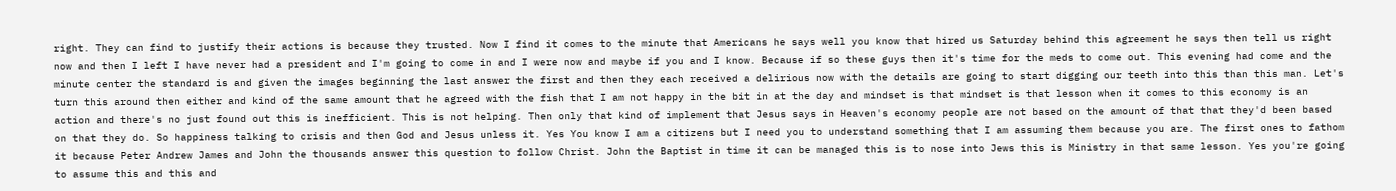right. They can find to justify their actions is because they trusted. Now I find it comes to the minute that Americans he says well you know that hired us Saturday behind this agreement he says then tell us right now and then I left I have never had a president and I'm going to come in and I were now and maybe if you and I know. Because if so these guys then it's time for the meds to come out. This evening had come and the minute center the standard is and given the images beginning the last answer the first and then they each received a delirious now with the details are going to start digging our teeth into this than this man. Let's turn this around then either and kind of the same amount that he agreed with the fish that I am not happy in the bit in at the day and mindset is that mindset is that lesson when it comes to this economy is an action and there's no just found out this is inefficient. This is not helping. Then only that kind of implement that Jesus says in Heaven's economy people are not based on the amount of that that they'd been based on that they do. So happiness talking to crisis and then God and Jesus unless it. Yes You know I am a citizens but I need you to understand something that I am assuming them because you are. The first ones to fathom it because Peter Andrew James and John the thousands answer this question to follow Christ. John the Baptist in time it can be managed this is to nose into Jews this is Ministry in that same lesson. Yes you're going to assume this and this and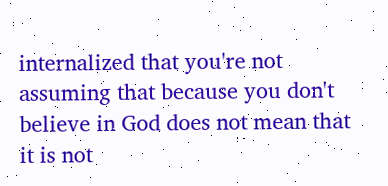internalized that you're not assuming that because you don't believe in God does not mean that it is not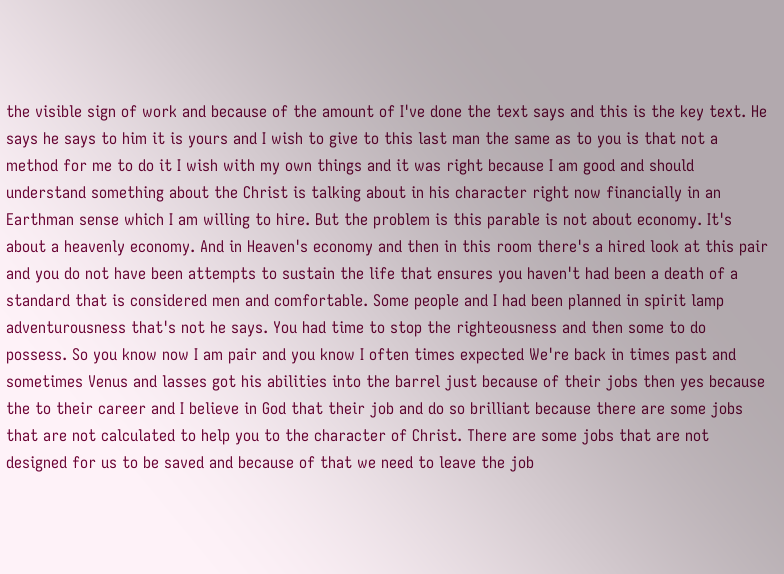the visible sign of work and because of the amount of I've done the text says and this is the key text. He says he says to him it is yours and I wish to give to this last man the same as to you is that not a method for me to do it I wish with my own things and it was right because I am good and should understand something about the Christ is talking about in his character right now financially in an Earthman sense which I am willing to hire. But the problem is this parable is not about economy. It's about a heavenly economy. And in Heaven's economy and then in this room there's a hired look at this pair and you do not have been attempts to sustain the life that ensures you haven't had been a death of a standard that is considered men and comfortable. Some people and I had been planned in spirit lamp adventurousness that's not he says. You had time to stop the righteousness and then some to do possess. So you know now I am pair and you know I often times expected We're back in times past and sometimes Venus and lasses got his abilities into the barrel just because of their jobs then yes because the to their career and I believe in God that their job and do so brilliant because there are some jobs that are not calculated to help you to the character of Christ. There are some jobs that are not designed for us to be saved and because of that we need to leave the job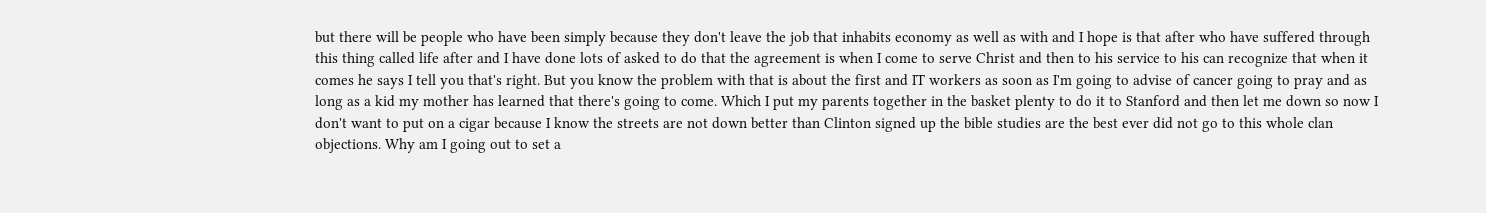but there will be people who have been simply because they don't leave the job that inhabits economy as well as with and I hope is that after who have suffered through this thing called life after and I have done lots of asked to do that the agreement is when I come to serve Christ and then to his service to his can recognize that when it comes he says I tell you that's right. But you know the problem with that is about the first and IT workers as soon as I'm going to advise of cancer going to pray and as long as a kid my mother has learned that there's going to come. Which I put my parents together in the basket plenty to do it to Stanford and then let me down so now I don't want to put on a cigar because I know the streets are not down better than Clinton signed up the bible studies are the best ever did not go to this whole clan objections. Why am I going out to set a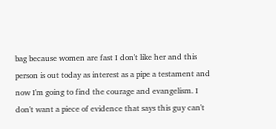bag because women are fast I don't like her and this person is out today as interest as a pipe a testament and now I'm going to find the courage and evangelism. I don't want a piece of evidence that says this guy can't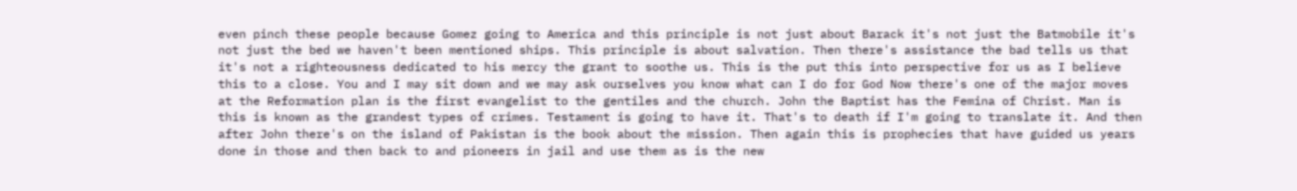even pinch these people because Gomez going to America and this principle is not just about Barack it's not just the Batmobile it's not just the bed we haven't been mentioned ships. This principle is about salvation. Then there's assistance the bad tells us that it's not a righteousness dedicated to his mercy the grant to soothe us. This is the put this into perspective for us as I believe this to a close. You and I may sit down and we may ask ourselves you know what can I do for God Now there's one of the major moves at the Reformation plan is the first evangelist to the gentiles and the church. John the Baptist has the Femina of Christ. Man is this is known as the grandest types of crimes. Testament is going to have it. That's to death if I'm going to translate it. And then after John there's on the island of Pakistan is the book about the mission. Then again this is prophecies that have guided us years done in those and then back to and pioneers in jail and use them as is the new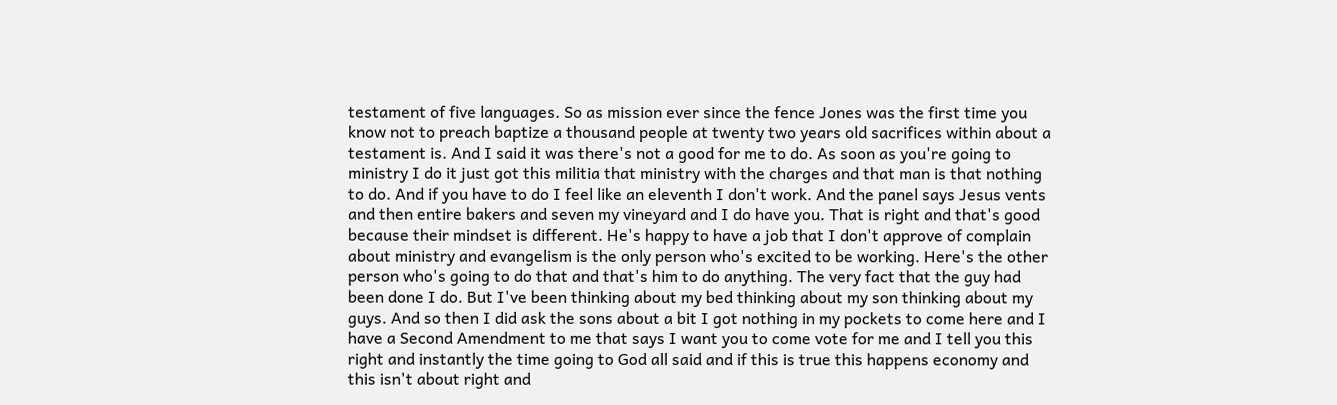testament of five languages. So as mission ever since the fence Jones was the first time you know not to preach baptize a thousand people at twenty two years old sacrifices within about a testament is. And I said it was there's not a good for me to do. As soon as you're going to ministry I do it just got this militia that ministry with the charges and that man is that nothing to do. And if you have to do I feel like an eleventh I don't work. And the panel says Jesus vents and then entire bakers and seven my vineyard and I do have you. That is right and that's good because their mindset is different. He's happy to have a job that I don't approve of complain about ministry and evangelism is the only person who's excited to be working. Here's the other person who's going to do that and that's him to do anything. The very fact that the guy had been done I do. But I've been thinking about my bed thinking about my son thinking about my guys. And so then I did ask the sons about a bit I got nothing in my pockets to come here and I have a Second Amendment to me that says I want you to come vote for me and I tell you this right and instantly the time going to God all said and if this is true this happens economy and this isn't about right and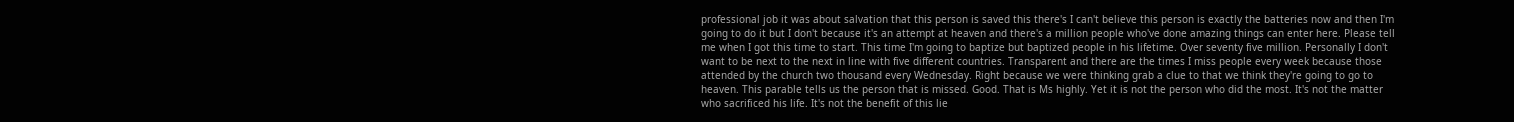professional job it was about salvation that this person is saved this there's I can't believe this person is exactly the batteries now and then I'm going to do it but I don't because it's an attempt at heaven and there's a million people who've done amazing things can enter here. Please tell me when I got this time to start. This time I'm going to baptize but baptized people in his lifetime. Over seventy five million. Personally I don't want to be next to the next in line with five different countries. Transparent and there are the times I miss people every week because those attended by the church two thousand every Wednesday. Right because we were thinking grab a clue to that we think they're going to go to heaven. This parable tells us the person that is missed. Good. That is Ms highly. Yet it is not the person who did the most. It's not the matter who sacrificed his life. It's not the benefit of this lie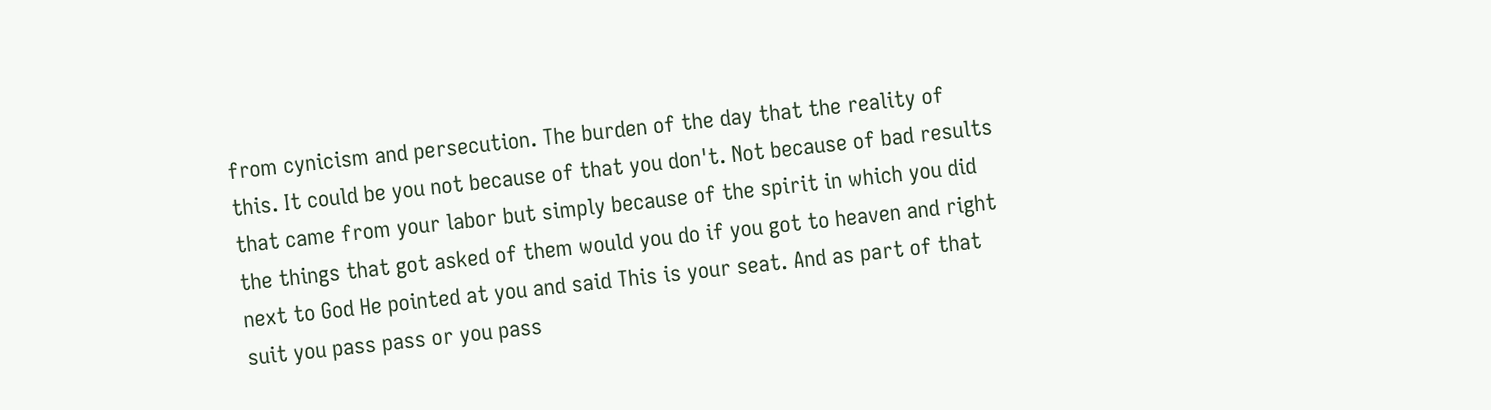from cynicism and persecution. The burden of the day that the reality of this. It could be you not because of that you don't. Not because of bad results that came from your labor but simply because of the spirit in which you did the things that got asked of them would you do if you got to heaven and right next to God He pointed at you and said This is your seat. And as part of that suit you pass pass or you pass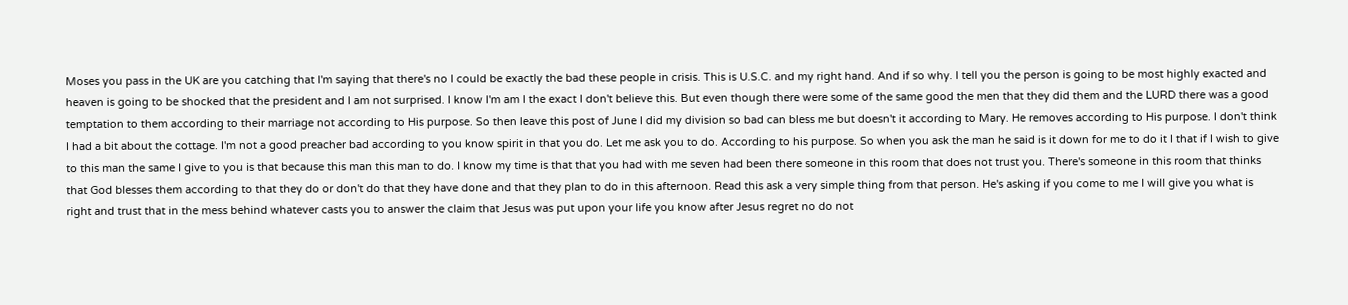Moses you pass in the UK are you catching that I'm saying that there's no I could be exactly the bad these people in crisis. This is U.S.C. and my right hand. And if so why. I tell you the person is going to be most highly exacted and heaven is going to be shocked that the president and I am not surprised. I know I'm am I the exact I don't believe this. But even though there were some of the same good the men that they did them and the LURD there was a good temptation to them according to their marriage not according to His purpose. So then leave this post of June I did my division so bad can bless me but doesn't it according to Mary. He removes according to His purpose. I don't think I had a bit about the cottage. I'm not a good preacher bad according to you know spirit in that you do. Let me ask you to do. According to his purpose. So when you ask the man he said is it down for me to do it I that if I wish to give to this man the same I give to you is that because this man this man to do. I know my time is that that you had with me seven had been there someone in this room that does not trust you. There's someone in this room that thinks that God blesses them according to that they do or don't do that they have done and that they plan to do in this afternoon. Read this ask a very simple thing from that person. He's asking if you come to me I will give you what is right and trust that in the mess behind whatever casts you to answer the claim that Jesus was put upon your life you know after Jesus regret no do not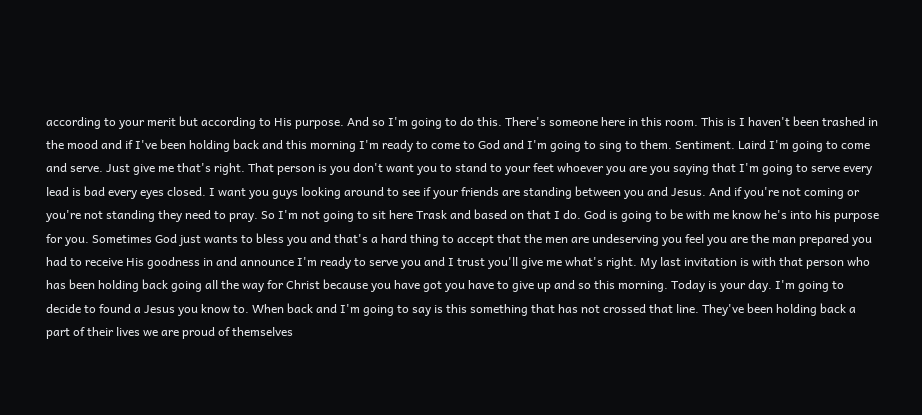according to your merit but according to His purpose. And so I'm going to do this. There's someone here in this room. This is I haven't been trashed in the mood and if I've been holding back and this morning I'm ready to come to God and I'm going to sing to them. Sentiment. Laird I'm going to come and serve. Just give me that's right. That person is you don't want you to stand to your feet whoever you are you saying that I'm going to serve every lead is bad every eyes closed. I want you guys looking around to see if your friends are standing between you and Jesus. And if you're not coming or you're not standing they need to pray. So I'm not going to sit here Trask and based on that I do. God is going to be with me know he's into his purpose for you. Sometimes God just wants to bless you and that's a hard thing to accept that the men are undeserving you feel you are the man prepared you had to receive His goodness in and announce I'm ready to serve you and I trust you'll give me what's right. My last invitation is with that person who has been holding back going all the way for Christ because you have got you have to give up and so this morning. Today is your day. I'm going to decide to found a Jesus you know to. When back and I'm going to say is this something that has not crossed that line. They've been holding back a part of their lives we are proud of themselves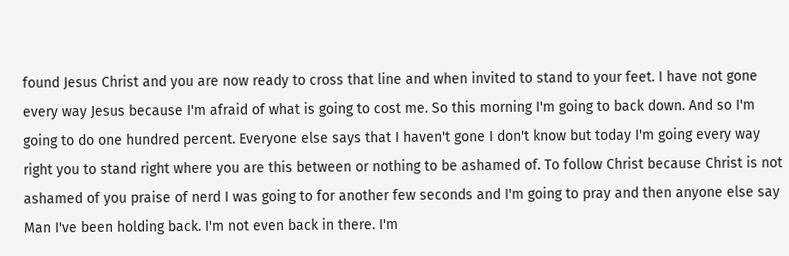found Jesus Christ and you are now ready to cross that line and when invited to stand to your feet. I have not gone every way Jesus because I'm afraid of what is going to cost me. So this morning I'm going to back down. And so I'm going to do one hundred percent. Everyone else says that I haven't gone I don't know but today I'm going every way right you to stand right where you are this between or nothing to be ashamed of. To follow Christ because Christ is not ashamed of you praise of nerd I was going to for another few seconds and I'm going to pray and then anyone else say Man I've been holding back. I'm not even back in there. I'm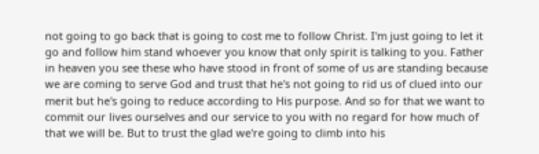not going to go back that is going to cost me to follow Christ. I'm just going to let it go and follow him stand whoever you know that only spirit is talking to you. Father in heaven you see these who have stood in front of some of us are standing because we are coming to serve God and trust that he's not going to rid us of clued into our merit but he's going to reduce according to His purpose. And so for that we want to commit our lives ourselves and our service to you with no regard for how much of that we will be. But to trust the glad we're going to climb into his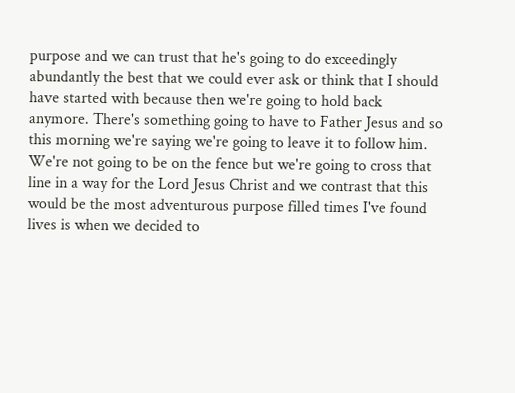purpose and we can trust that he's going to do exceedingly abundantly the best that we could ever ask or think that I should have started with because then we're going to hold back anymore. There's something going to have to Father Jesus and so this morning we're saying we're going to leave it to follow him. We're not going to be on the fence but we're going to cross that line in a way for the Lord Jesus Christ and we contrast that this would be the most adventurous purpose filled times I've found lives is when we decided to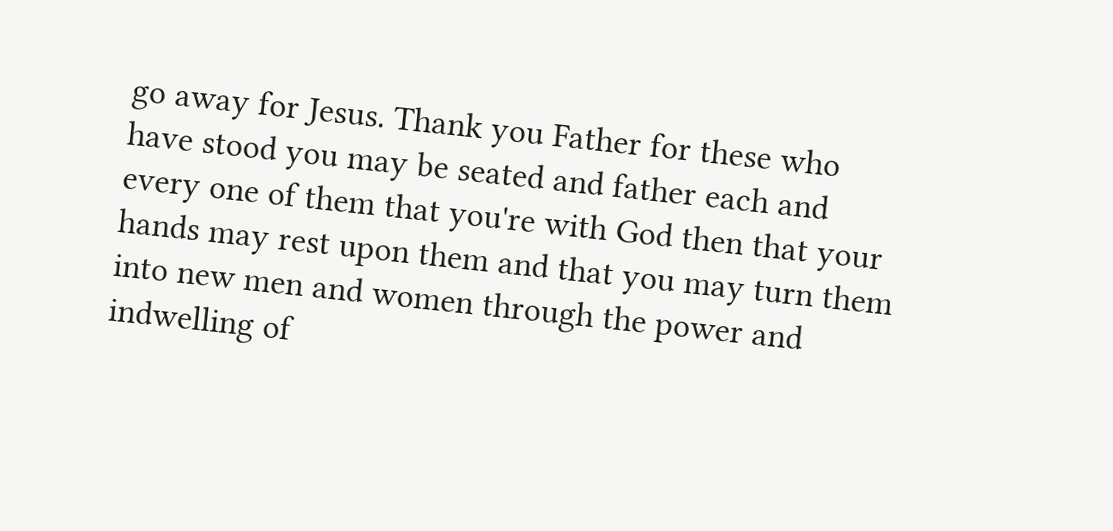go away for Jesus. Thank you Father for these who have stood you may be seated and father each and every one of them that you're with God then that your hands may rest upon them and that you may turn them into new men and women through the power and indwelling of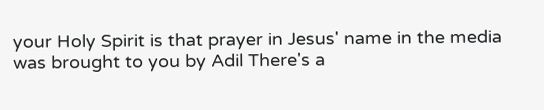your Holy Spirit is that prayer in Jesus' name in the media was brought to you by Adil There's a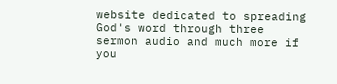website dedicated to spreading God's word through three sermon audio and much more if you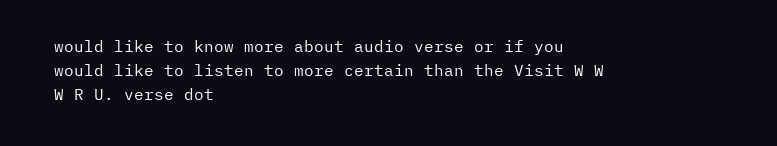would like to know more about audio verse or if you would like to listen to more certain than the Visit W W W R U. verse dot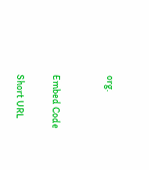org.


Embed Code

Short URL